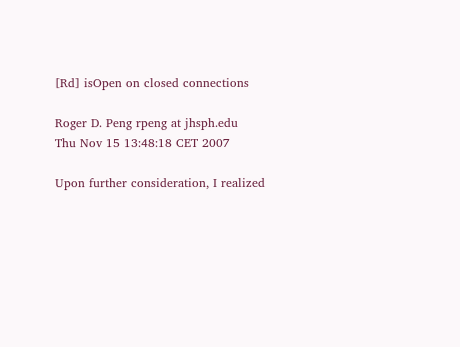[Rd] isOpen on closed connections

Roger D. Peng rpeng at jhsph.edu
Thu Nov 15 13:48:18 CET 2007

Upon further consideration, I realized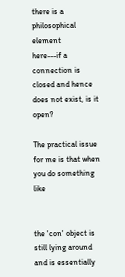there is a philosophical element
here---if a connection is closed and hence does not exist, is it open?

The practical issue for me is that when you do something like


the 'con' object is still lying around and is essentially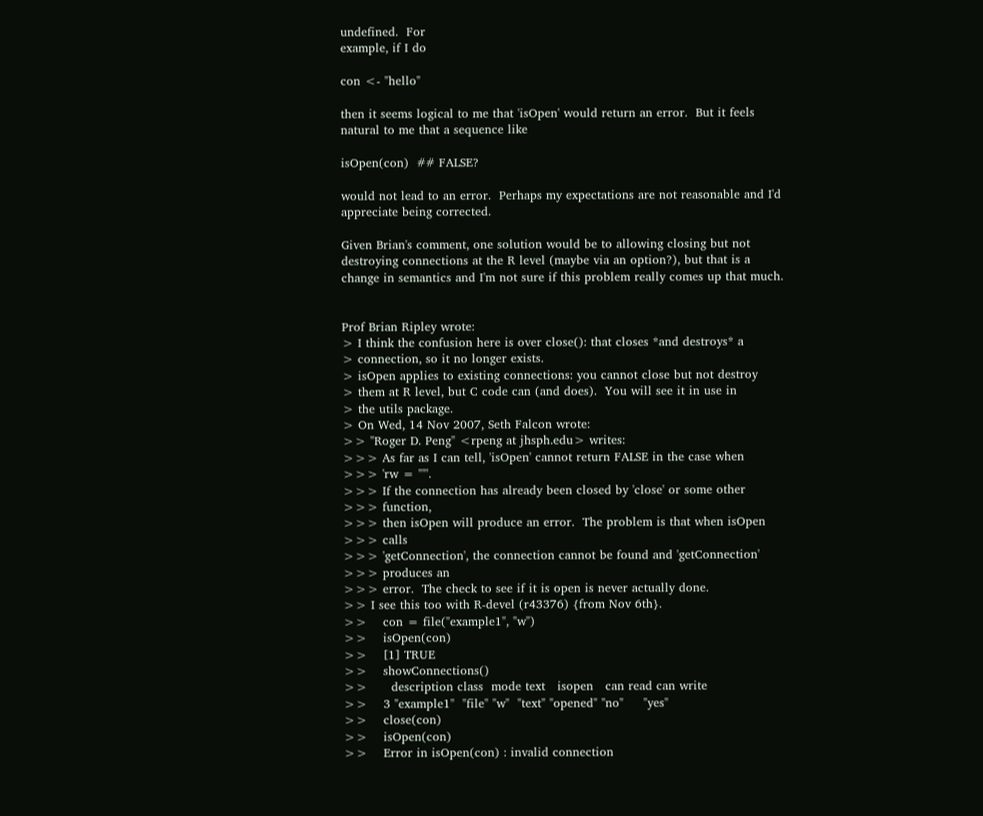undefined.  For
example, if I do

con <- "hello"

then it seems logical to me that 'isOpen' would return an error.  But it feels
natural to me that a sequence like

isOpen(con)  ## FALSE?

would not lead to an error.  Perhaps my expectations are not reasonable and I'd
appreciate being corrected.

Given Brian's comment, one solution would be to allowing closing but not
destroying connections at the R level (maybe via an option?), but that is a
change in semantics and I'm not sure if this problem really comes up that much.


Prof Brian Ripley wrote:
> I think the confusion here is over close(): that closes *and destroys* a
> connection, so it no longer exists.
> isOpen applies to existing connections: you cannot close but not destroy
> them at R level, but C code can (and does).  You will see it in use in
> the utils package.
> On Wed, 14 Nov 2007, Seth Falcon wrote:
>> "Roger D. Peng" <rpeng at jhsph.edu> writes:
>>> As far as I can tell, 'isOpen' cannot return FALSE in the case when
>>> 'rw = ""'.
>>> If the connection has already been closed by 'close' or some other
>>> function,
>>> then isOpen will produce an error.  The problem is that when isOpen
>>> calls
>>> 'getConnection', the connection cannot be found and 'getConnection'
>>> produces an
>>> error.  The check to see if it is open is never actually done.
>> I see this too with R-devel (r43376) {from Nov 6th}.
>>    con = file("example1", "w")
>>    isOpen(con)
>>    [1] TRUE
>>    showConnections()
>>      description class  mode text   isopen   can read can write
>>    3 "example1"  "file" "w"  "text" "opened" "no"     "yes"
>>    close(con)
>>    isOpen(con)
>>    Error in isOpen(con) : invalid connection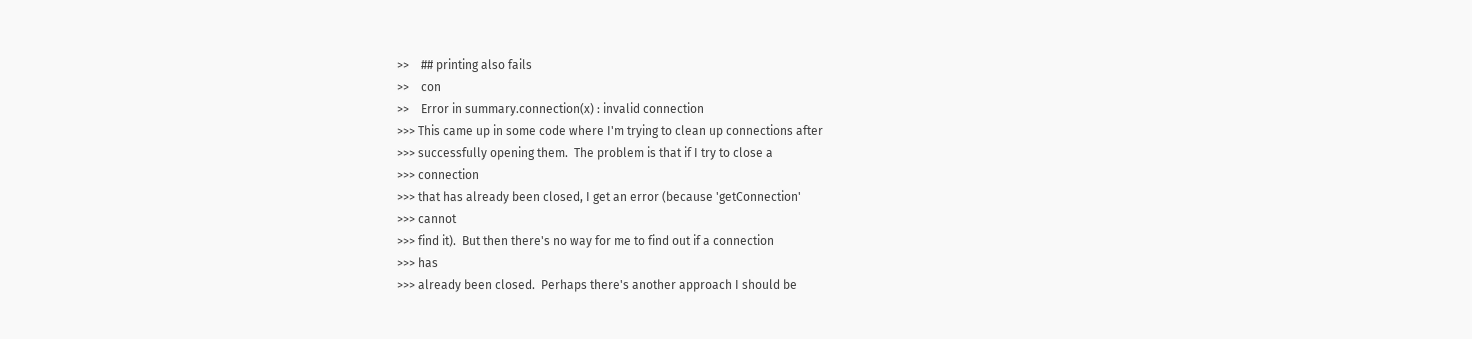>>    ## printing also fails
>>    con
>>    Error in summary.connection(x) : invalid connection
>>> This came up in some code where I'm trying to clean up connections after
>>> successfully opening them.  The problem is that if I try to close a
>>> connection
>>> that has already been closed, I get an error (because 'getConnection'
>>> cannot
>>> find it).  But then there's no way for me to find out if a connection
>>> has
>>> already been closed.  Perhaps there's another approach I should be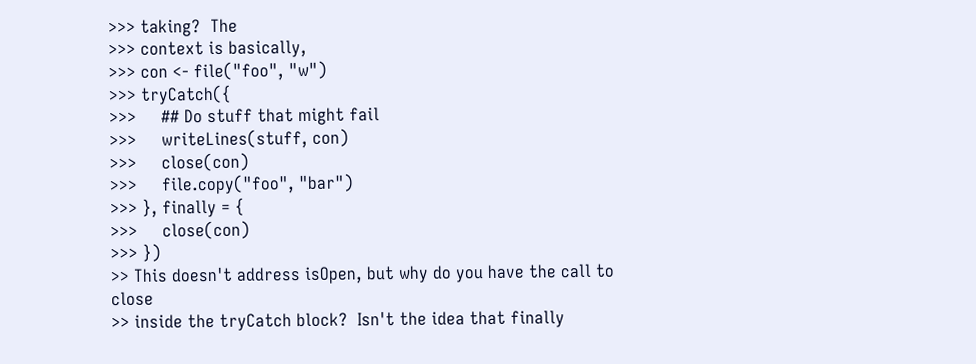>>> taking?  The
>>> context is basically,
>>> con <- file("foo", "w")
>>> tryCatch({
>>>     ## Do stuff that might fail
>>>     writeLines(stuff, con)
>>>     close(con)
>>>     file.copy("foo", "bar")
>>> }, finally = {
>>>     close(con)
>>> })
>> This doesn't address isOpen, but why do you have the call to close
>> inside the tryCatch block?  Isn't the idea that finally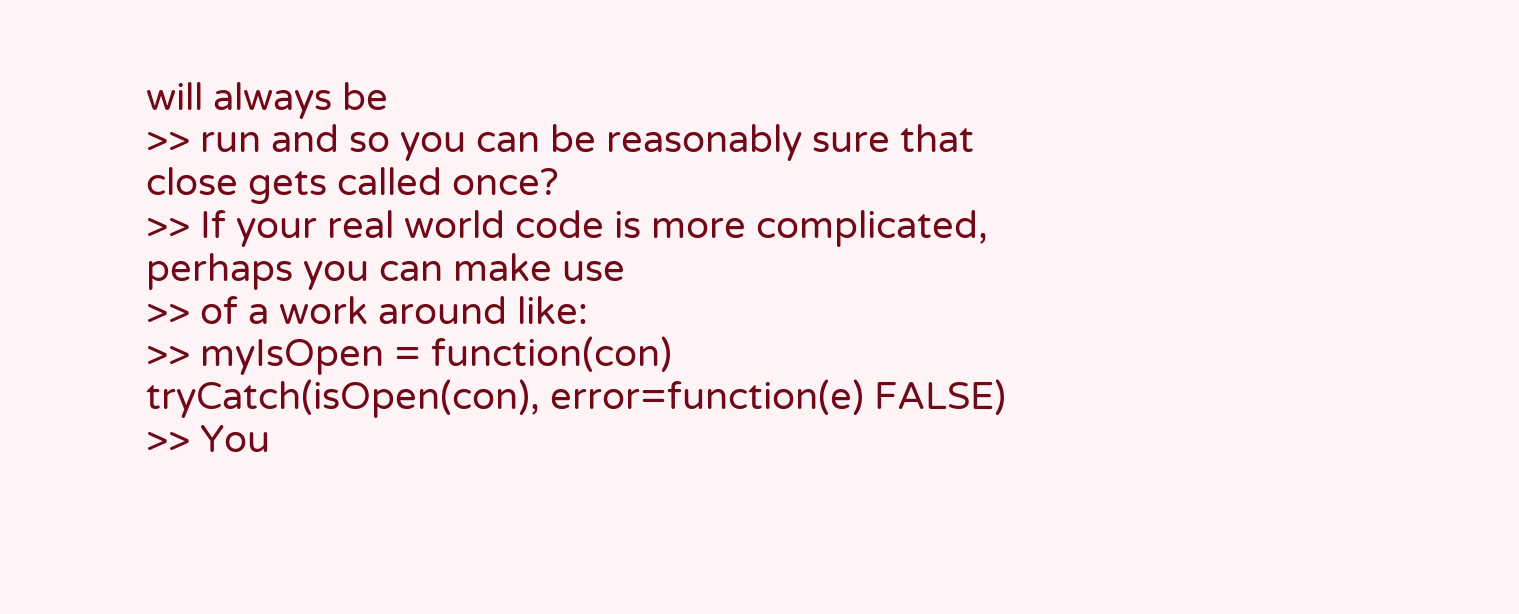will always be
>> run and so you can be reasonably sure that close gets called once?
>> If your real world code is more complicated, perhaps you can make use
>> of a work around like:
>> myIsOpen = function(con) tryCatch(isOpen(con), error=function(e) FALSE)
>> You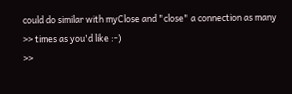could do similar with myClose and "close" a connection as many
>> times as you'd like :-)
>>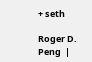+ seth

Roger D. Peng  |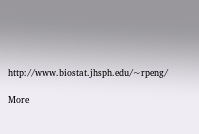http://www.biostat.jhsph.edu/~rpeng/

More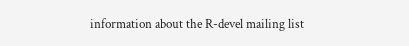information about the R-devel mailing list